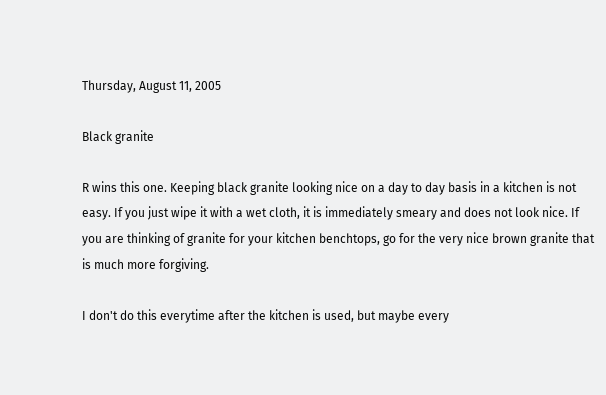Thursday, August 11, 2005

Black granite

R wins this one. Keeping black granite looking nice on a day to day basis in a kitchen is not easy. If you just wipe it with a wet cloth, it is immediately smeary and does not look nice. If you are thinking of granite for your kitchen benchtops, go for the very nice brown granite that is much more forgiving.

I don't do this everytime after the kitchen is used, but maybe every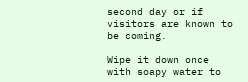second day or if visitors are known to be coming.

Wipe it down once with soapy water to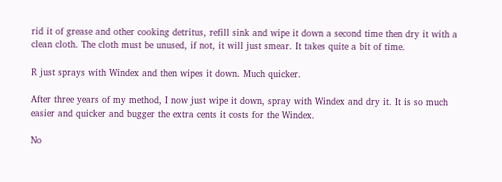rid it of grease and other cooking detritus, refill sink and wipe it down a second time then dry it with a clean cloth. The cloth must be unused, if not, it will just smear. It takes quite a bit of time.

R just sprays with Windex and then wipes it down. Much quicker.

After three years of my method, I now just wipe it down, spray with Windex and dry it. It is so much easier and quicker and bugger the extra cents it costs for the Windex.

No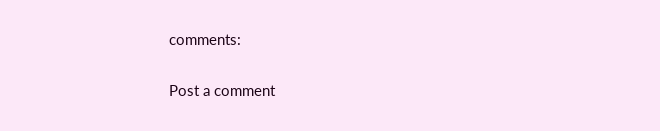comments:

Post a comment